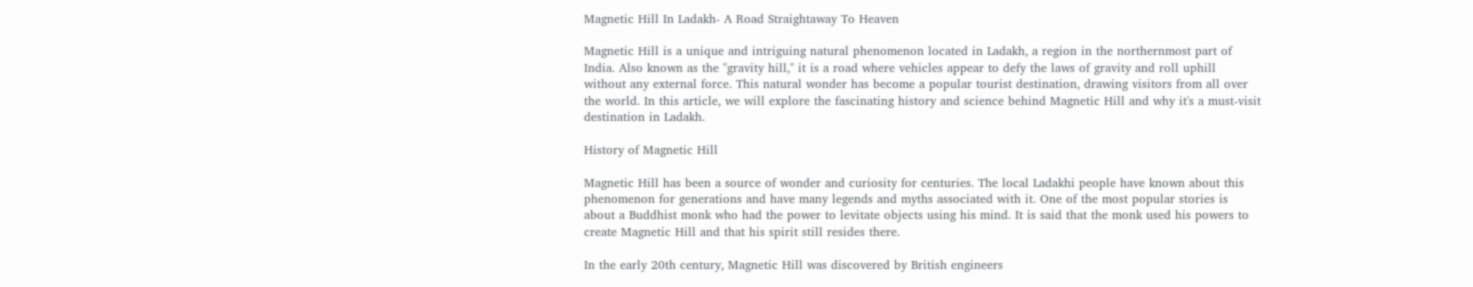Magnetic Hill In Ladakh- A Road Straightaway To Heaven

Magnetic Hill is a unique and intriguing natural phenomenon located in Ladakh, a region in the northernmost part of India. Also known as the "gravity hill," it is a road where vehicles appear to defy the laws of gravity and roll uphill without any external force. This natural wonder has become a popular tourist destination, drawing visitors from all over the world. In this article, we will explore the fascinating history and science behind Magnetic Hill and why it's a must-visit destination in Ladakh.

History of Magnetic Hill

Magnetic Hill has been a source of wonder and curiosity for centuries. The local Ladakhi people have known about this phenomenon for generations and have many legends and myths associated with it. One of the most popular stories is about a Buddhist monk who had the power to levitate objects using his mind. It is said that the monk used his powers to create Magnetic Hill and that his spirit still resides there.

In the early 20th century, Magnetic Hill was discovered by British engineers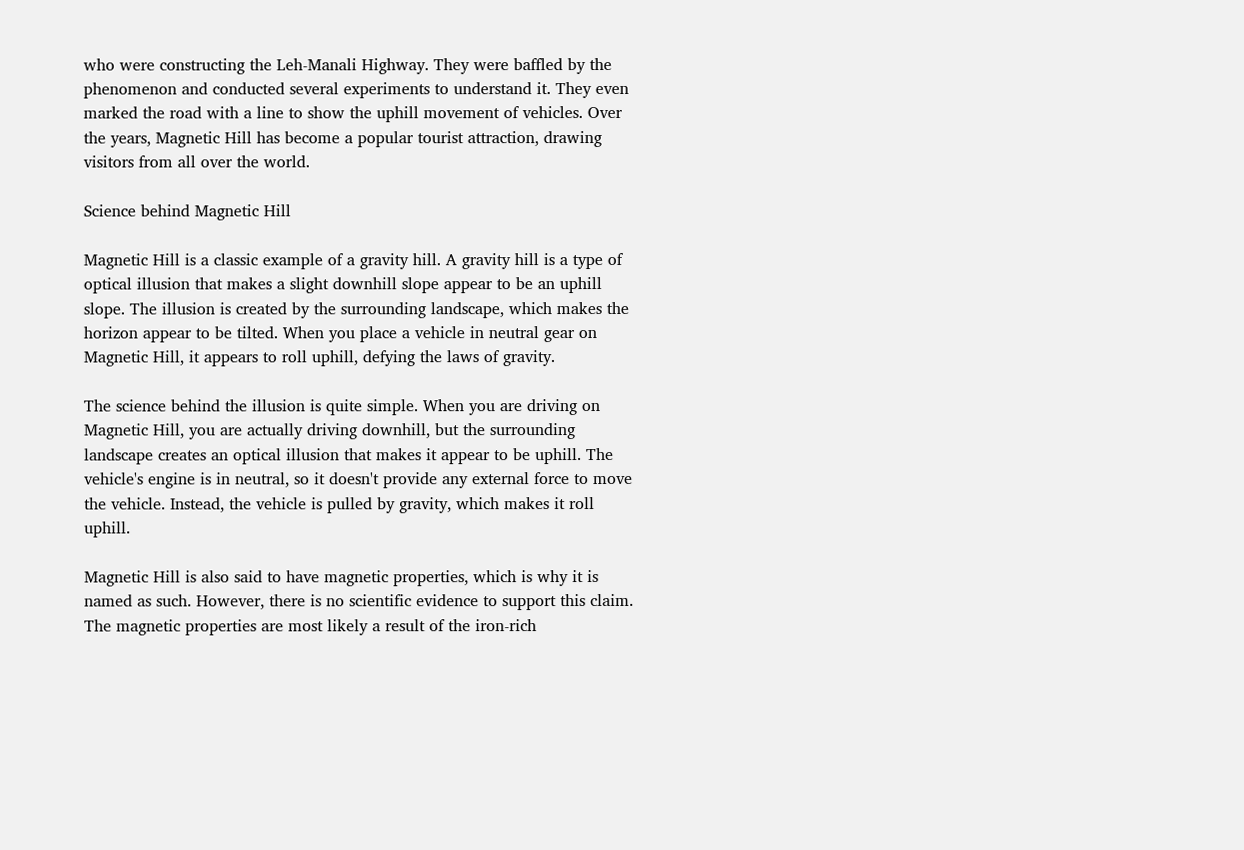who were constructing the Leh-Manali Highway. They were baffled by the phenomenon and conducted several experiments to understand it. They even marked the road with a line to show the uphill movement of vehicles. Over the years, Magnetic Hill has become a popular tourist attraction, drawing visitors from all over the world.

Science behind Magnetic Hill

Magnetic Hill is a classic example of a gravity hill. A gravity hill is a type of optical illusion that makes a slight downhill slope appear to be an uphill slope. The illusion is created by the surrounding landscape, which makes the horizon appear to be tilted. When you place a vehicle in neutral gear on Magnetic Hill, it appears to roll uphill, defying the laws of gravity.

The science behind the illusion is quite simple. When you are driving on Magnetic Hill, you are actually driving downhill, but the surrounding landscape creates an optical illusion that makes it appear to be uphill. The vehicle's engine is in neutral, so it doesn't provide any external force to move the vehicle. Instead, the vehicle is pulled by gravity, which makes it roll uphill.

Magnetic Hill is also said to have magnetic properties, which is why it is named as such. However, there is no scientific evidence to support this claim. The magnetic properties are most likely a result of the iron-rich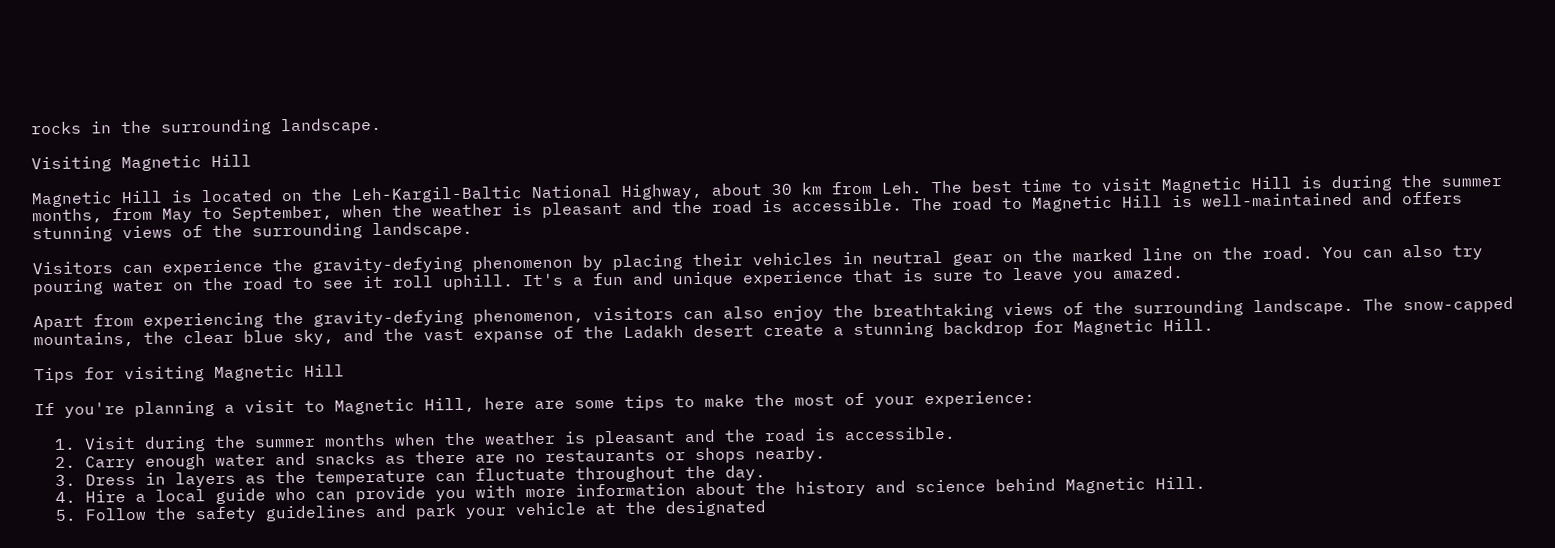rocks in the surrounding landscape.

Visiting Magnetic Hill

Magnetic Hill is located on the Leh-Kargil-Baltic National Highway, about 30 km from Leh. The best time to visit Magnetic Hill is during the summer months, from May to September, when the weather is pleasant and the road is accessible. The road to Magnetic Hill is well-maintained and offers stunning views of the surrounding landscape.

Visitors can experience the gravity-defying phenomenon by placing their vehicles in neutral gear on the marked line on the road. You can also try pouring water on the road to see it roll uphill. It's a fun and unique experience that is sure to leave you amazed.

Apart from experiencing the gravity-defying phenomenon, visitors can also enjoy the breathtaking views of the surrounding landscape. The snow-capped mountains, the clear blue sky, and the vast expanse of the Ladakh desert create a stunning backdrop for Magnetic Hill.

Tips for visiting Magnetic Hill

If you're planning a visit to Magnetic Hill, here are some tips to make the most of your experience:

  1. Visit during the summer months when the weather is pleasant and the road is accessible.
  2. Carry enough water and snacks as there are no restaurants or shops nearby.
  3. Dress in layers as the temperature can fluctuate throughout the day.
  4. Hire a local guide who can provide you with more information about the history and science behind Magnetic Hill.
  5. Follow the safety guidelines and park your vehicle at the designated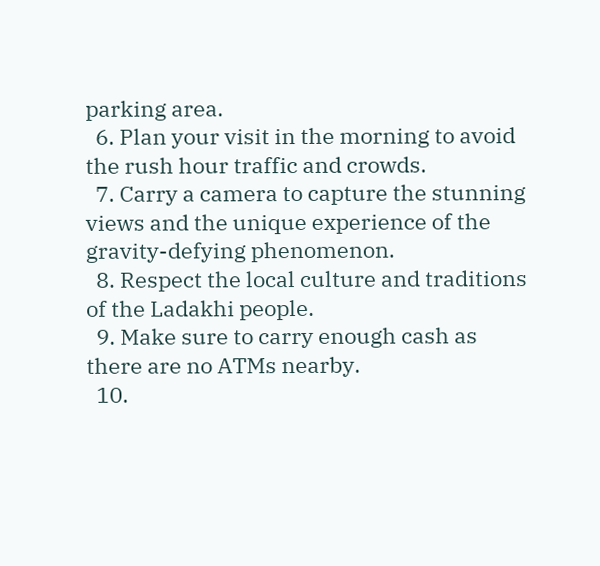parking area.
  6. Plan your visit in the morning to avoid the rush hour traffic and crowds.
  7. Carry a camera to capture the stunning views and the unique experience of the gravity-defying phenomenon.
  8. Respect the local culture and traditions of the Ladakhi people.
  9. Make sure to carry enough cash as there are no ATMs nearby.
  10.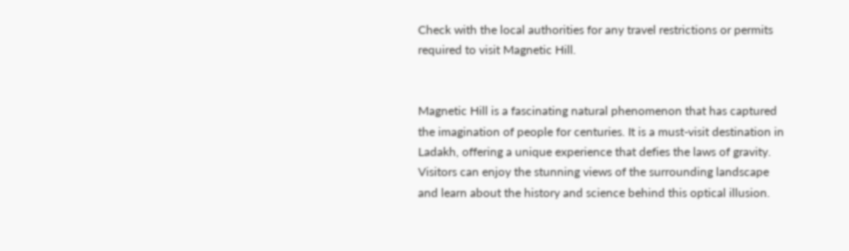Check with the local authorities for any travel restrictions or permits required to visit Magnetic Hill.


Magnetic Hill is a fascinating natural phenomenon that has captured the imagination of people for centuries. It is a must-visit destination in Ladakh, offering a unique experience that defies the laws of gravity. Visitors can enjoy the stunning views of the surrounding landscape and learn about the history and science behind this optical illusion.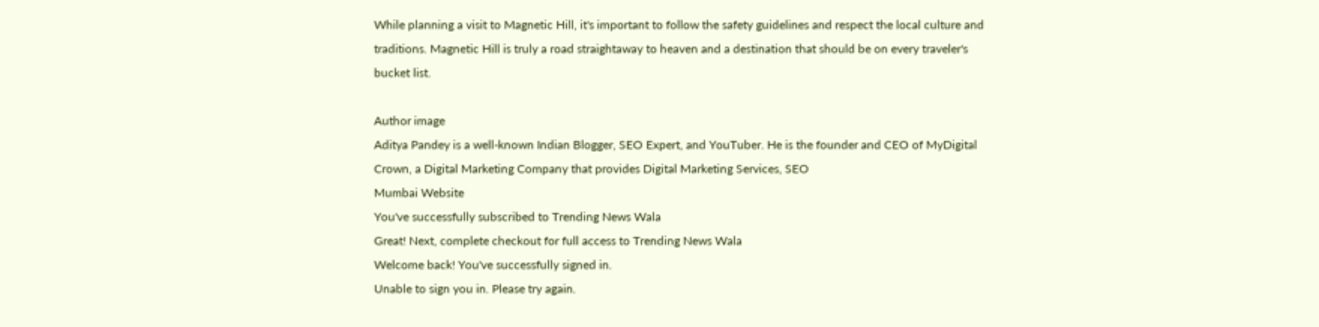While planning a visit to Magnetic Hill, it's important to follow the safety guidelines and respect the local culture and traditions. Magnetic Hill is truly a road straightaway to heaven and a destination that should be on every traveler's bucket list.

Author image
Aditya Pandey is a well-known Indian Blogger, SEO Expert, and YouTuber. He is the founder and CEO of MyDigital Crown, a Digital Marketing Company that provides Digital Marketing Services, SEO
Mumbai Website
You've successfully subscribed to Trending News Wala
Great! Next, complete checkout for full access to Trending News Wala
Welcome back! You've successfully signed in.
Unable to sign you in. Please try again.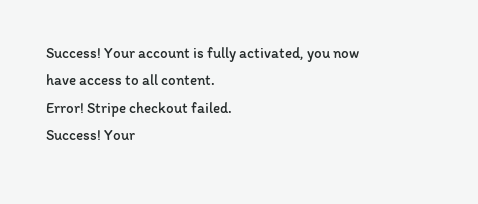Success! Your account is fully activated, you now have access to all content.
Error! Stripe checkout failed.
Success! Your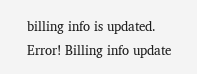billing info is updated.
Error! Billing info update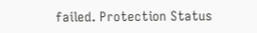failed. Protection Status